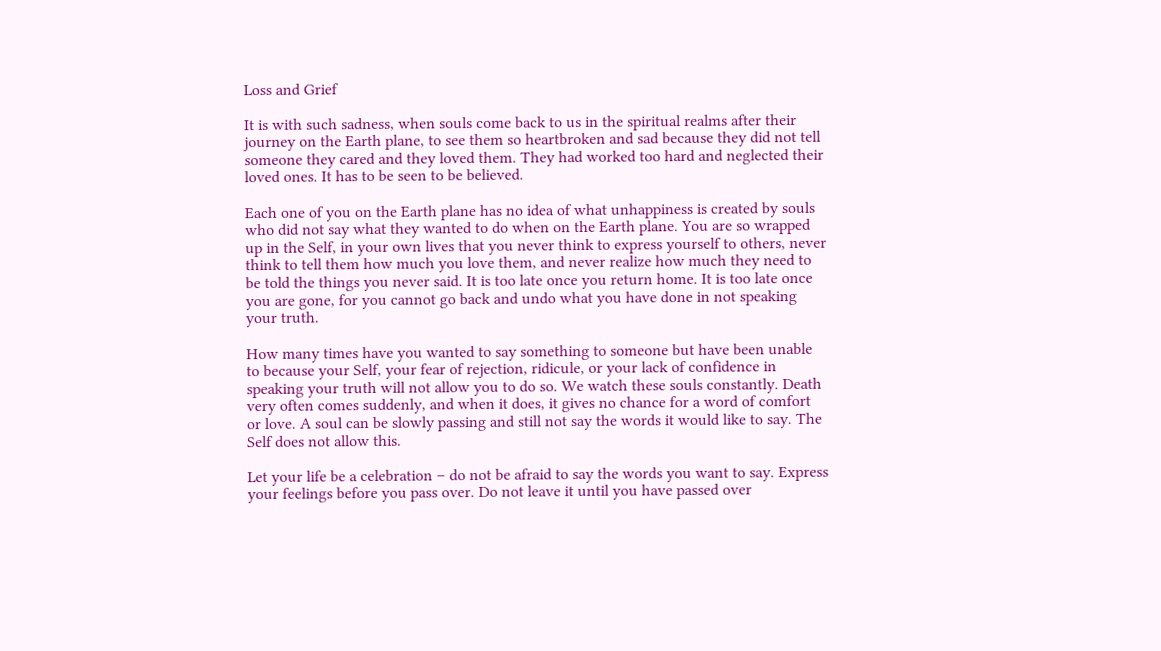Loss and Grief

It is with such sadness, when souls come back to us in the spiritual realms after their journey on the Earth plane, to see them so heartbroken and sad because they did not tell someone they cared and they loved them. They had worked too hard and neglected their loved ones. It has to be seen to be believed.

Each one of you on the Earth plane has no idea of what unhappiness is created by souls who did not say what they wanted to do when on the Earth plane. You are so wrapped up in the Self, in your own lives that you never think to express yourself to others, never think to tell them how much you love them, and never realize how much they need to be told the things you never said. It is too late once you return home. It is too late once you are gone, for you cannot go back and undo what you have done in not speaking your truth.

How many times have you wanted to say something to someone but have been unable to because your Self, your fear of rejection, ridicule, or your lack of confidence in speaking your truth will not allow you to do so. We watch these souls constantly. Death very often comes suddenly, and when it does, it gives no chance for a word of comfort or love. A soul can be slowly passing and still not say the words it would like to say. The Self does not allow this.

Let your life be a celebration – do not be afraid to say the words you want to say. Express your feelings before you pass over. Do not leave it until you have passed over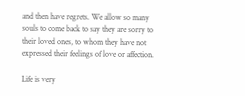and then have regrets. We allow so many souls to come back to say they are sorry to their loved ones, to whom they have not expressed their feelings of love or affection.

Life is very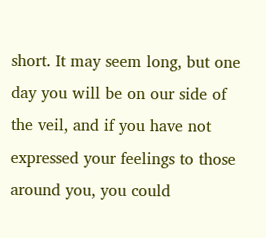short. It may seem long, but one day you will be on our side of the veil, and if you have not expressed your feelings to those around you, you could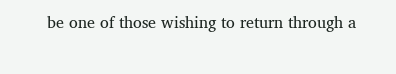be one of those wishing to return through a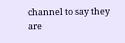channel to say they are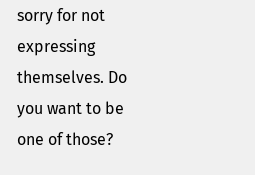sorry for not expressing themselves. Do you want to be one of those?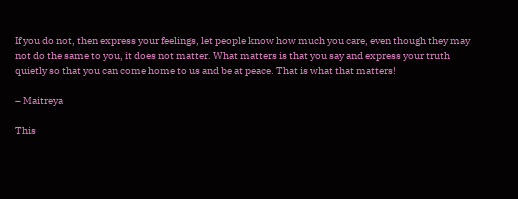If you do not, then express your feelings, let people know how much you care, even though they may not do the same to you, it does not matter. What matters is that you say and express your truth quietly so that you can come home to us and be at peace. That is what that matters!

– Maitreya

This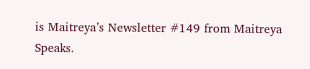is Maitreya’s Newsletter #149 from Maitreya Speaks.